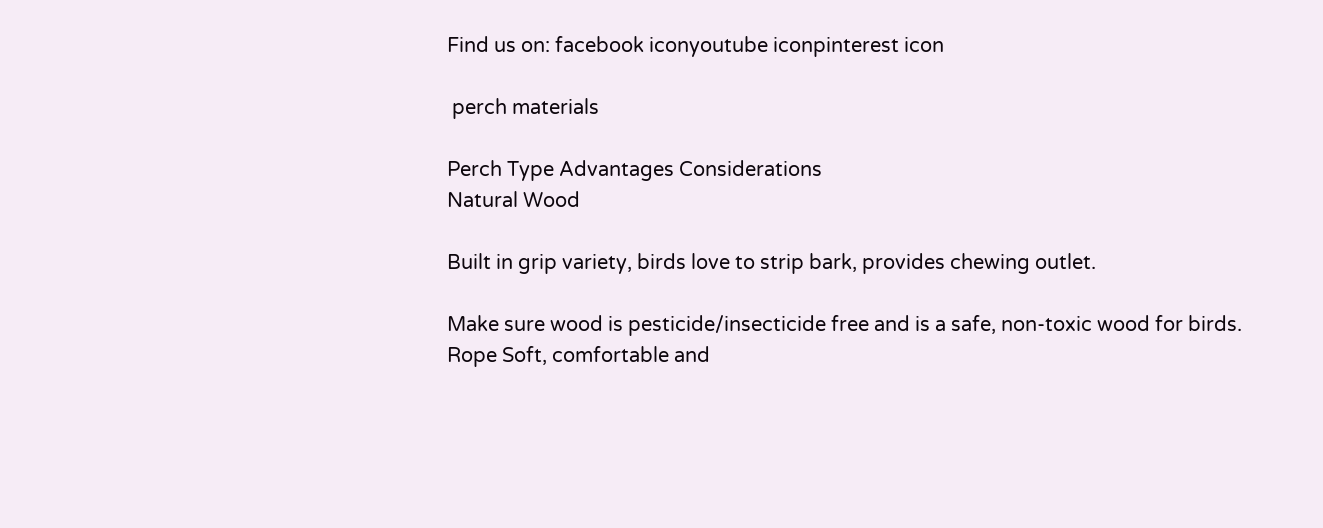Find us on: facebook iconyoutube iconpinterest icon

 perch materials

Perch Type Advantages Considerations
Natural Wood

Built in grip variety, birds love to strip bark, provides chewing outlet.

Make sure wood is pesticide/insecticide free and is a safe, non-toxic wood for birds.
Rope Soft, comfortable and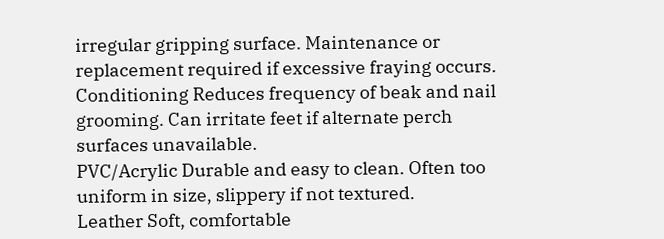irregular gripping surface. Maintenance or replacement required if excessive fraying occurs.
Conditioning Reduces frequency of beak and nail grooming. Can irritate feet if alternate perch surfaces unavailable.
PVC/Acrylic Durable and easy to clean. Often too uniform in size, slippery if not textured.
Leather Soft, comfortable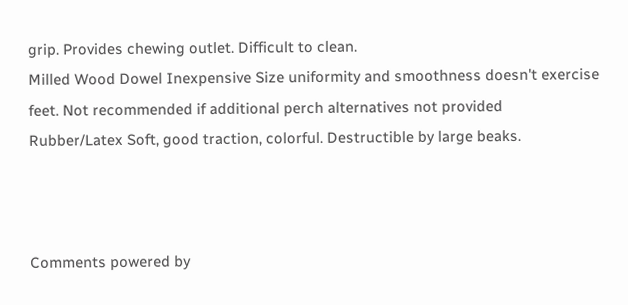grip. Provides chewing outlet. Difficult to clean.
Milled Wood Dowel Inexpensive Size uniformity and smoothness doesn't exercise feet. Not recommended if additional perch alternatives not provided
Rubber/Latex Soft, good traction, colorful. Destructible by large beaks.



Comments powered by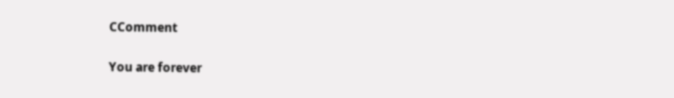CComment

You are forever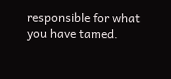responsible for what you have tamed.